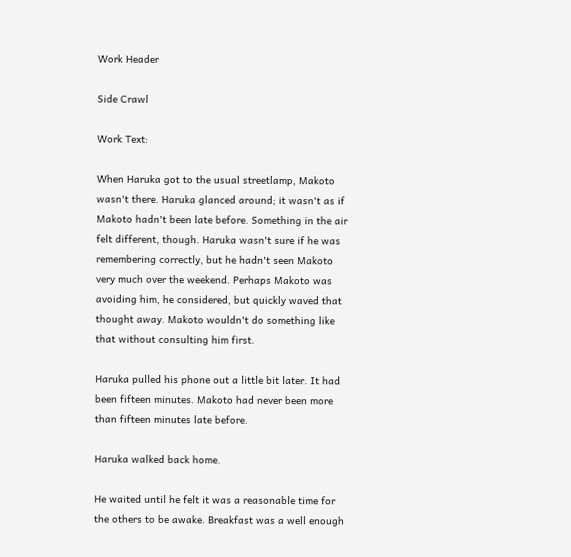Work Header

Side Crawl

Work Text:

When Haruka got to the usual streetlamp, Makoto wasn't there. Haruka glanced around; it wasn't as if Makoto hadn't been late before. Something in the air felt different, though. Haruka wasn't sure if he was remembering correctly, but he hadn't seen Makoto very much over the weekend. Perhaps Makoto was avoiding him, he considered, but quickly waved that thought away. Makoto wouldn't do something like that without consulting him first.

Haruka pulled his phone out a little bit later. It had been fifteen minutes. Makoto had never been more than fifteen minutes late before.

Haruka walked back home.

He waited until he felt it was a reasonable time for the others to be awake. Breakfast was a well enough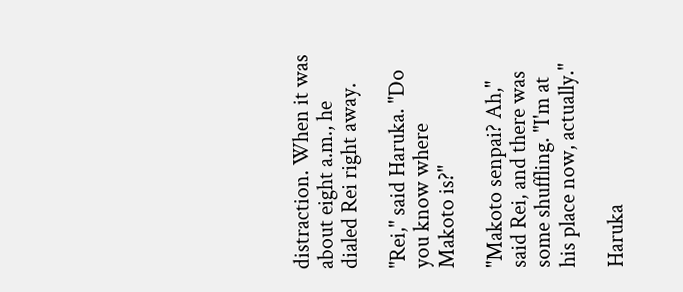distraction. When it was about eight a.m., he dialed Rei right away.

"Rei," said Haruka. "Do you know where Makoto is?"

"Makoto senpai? Ah," said Rei, and there was some shuffling. "I'm at his place now, actually."

Haruka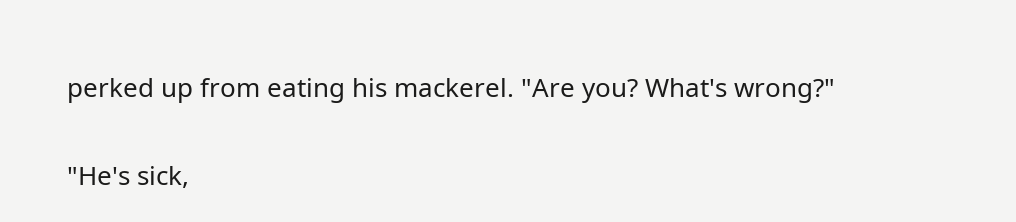perked up from eating his mackerel. "Are you? What's wrong?"

"He's sick,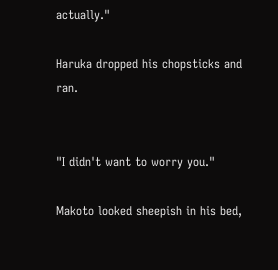actually."

Haruka dropped his chopsticks and ran.


"I didn't want to worry you."

Makoto looked sheepish in his bed,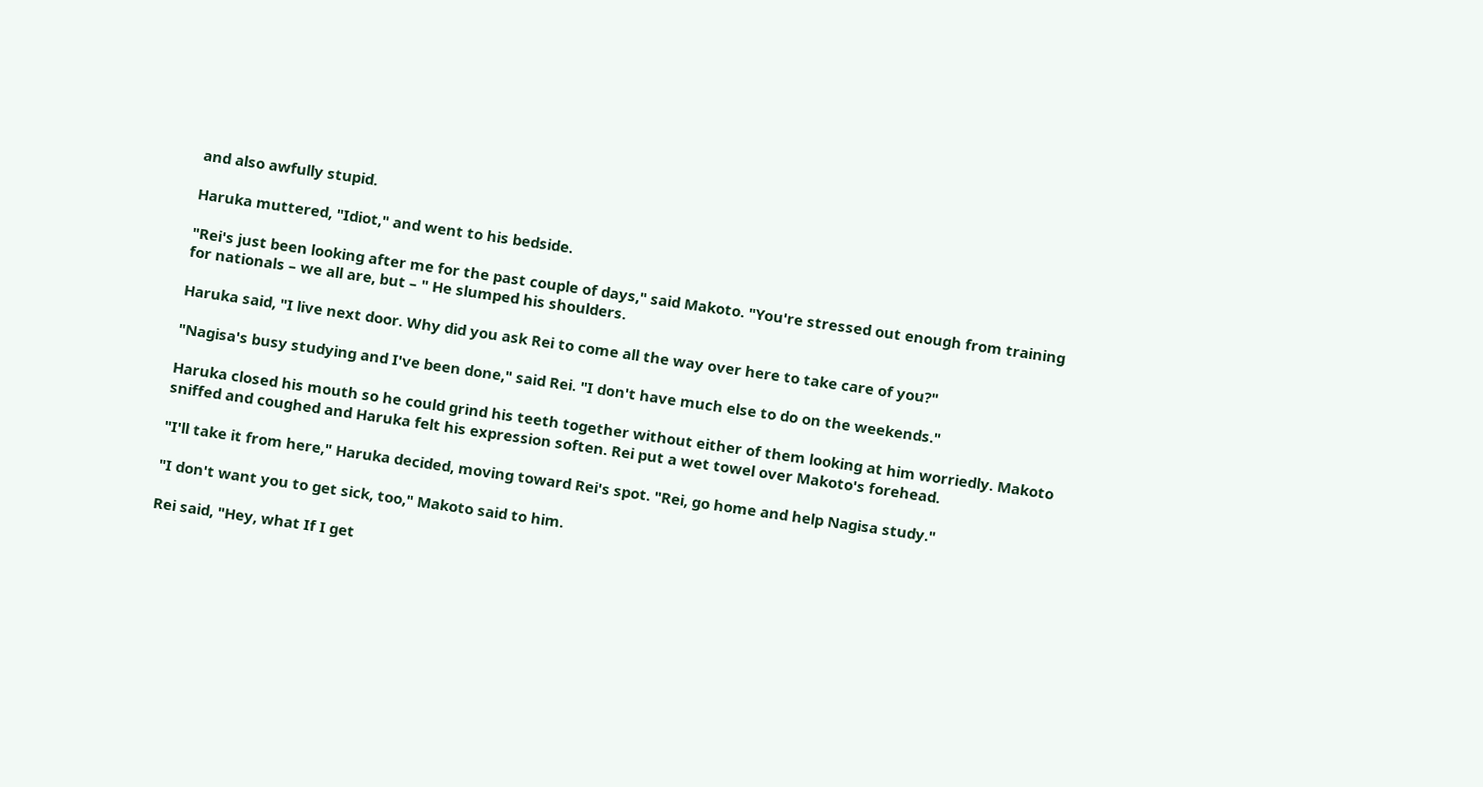and also awfully stupid.

Haruka muttered, "Idiot," and went to his bedside.

"Rei's just been looking after me for the past couple of days," said Makoto. "You're stressed out enough from training for nationals – we all are, but – " He slumped his shoulders.

Haruka said, "I live next door. Why did you ask Rei to come all the way over here to take care of you?"

"Nagisa's busy studying and I've been done," said Rei. "I don't have much else to do on the weekends."

Haruka closed his mouth so he could grind his teeth together without either of them looking at him worriedly. Makoto sniffed and coughed and Haruka felt his expression soften. Rei put a wet towel over Makoto's forehead.

"I'll take it from here," Haruka decided, moving toward Rei's spot. "Rei, go home and help Nagisa study."

"I don't want you to get sick, too," Makoto said to him.

Rei said, "Hey, what If I get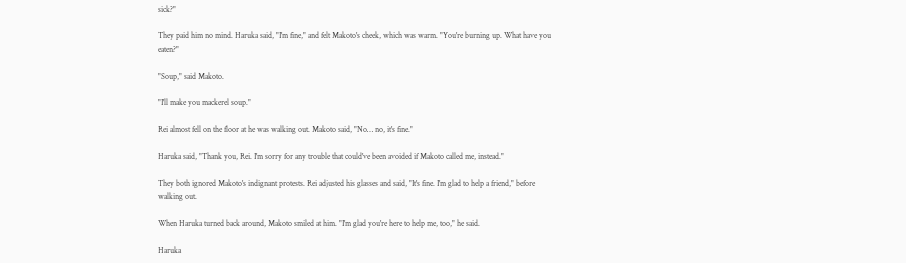sick?"

They paid him no mind. Haruka said, "I'm fine," and felt Makoto's cheek, which was warm. "You're burning up. What have you eaten?"

"Soup," said Makoto.

"I'll make you mackerel soup."

Rei almost fell on the floor at he was walking out. Makoto said, "No… no, it's fine."

Haruka said, "Thank you, Rei. I'm sorry for any trouble that could've been avoided if Makoto called me, instead."

They both ignored Makoto's indignant protests. Rei adjusted his glasses and said, "It's fine. I'm glad to help a friend," before walking out.

When Haruka turned back around, Makoto smiled at him. "I'm glad you're here to help me, too," he said.

Haruka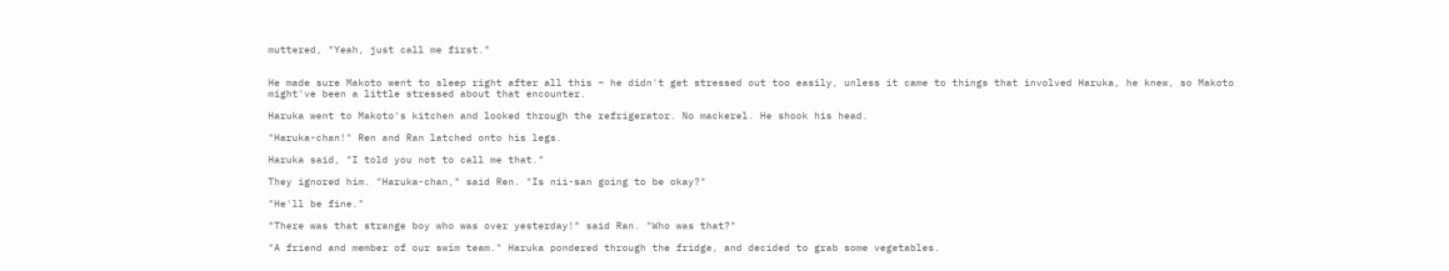muttered, "Yeah, just call me first."


He made sure Makoto went to sleep right after all this – he didn't get stressed out too easily, unless it came to things that involved Haruka, he knew, so Makoto might've been a little stressed about that encounter.

Haruka went to Makoto's kitchen and looked through the refrigerator. No mackerel. He shook his head.

"Haruka-chan!" Ren and Ran latched onto his legs.

Haruka said, "I told you not to call me that."

They ignored him. "Haruka-chan," said Ren. "Is nii-san going to be okay?"

"He'll be fine."

"There was that strange boy who was over yesterday!" said Ran. "Who was that?"

"A friend and member of our swim team." Haruka pondered through the fridge, and decided to grab some vegetables.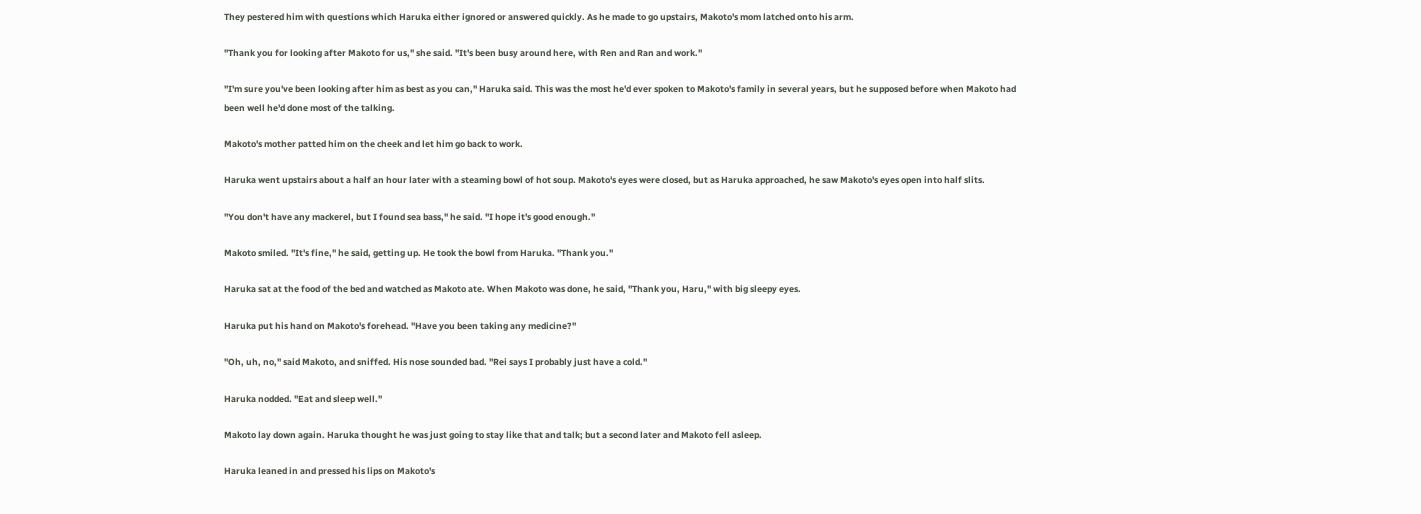They pestered him with questions which Haruka either ignored or answered quickly. As he made to go upstairs, Makoto's mom latched onto his arm.

"Thank you for looking after Makoto for us," she said. "It's been busy around here, with Ren and Ran and work."

"I'm sure you've been looking after him as best as you can," Haruka said. This was the most he'd ever spoken to Makoto's family in several years, but he supposed before when Makoto had been well he'd done most of the talking.

Makoto's mother patted him on the cheek and let him go back to work.

Haruka went upstairs about a half an hour later with a steaming bowl of hot soup. Makoto's eyes were closed, but as Haruka approached, he saw Makoto's eyes open into half slits.

"You don't have any mackerel, but I found sea bass," he said. "I hope it's good enough."

Makoto smiled. "It's fine," he said, getting up. He took the bowl from Haruka. "Thank you."

Haruka sat at the food of the bed and watched as Makoto ate. When Makoto was done, he said, "Thank you, Haru," with big sleepy eyes.

Haruka put his hand on Makoto's forehead. "Have you been taking any medicine?"

"Oh, uh, no," said Makoto, and sniffed. His nose sounded bad. "Rei says I probably just have a cold."

Haruka nodded. "Eat and sleep well."

Makoto lay down again. Haruka thought he was just going to stay like that and talk; but a second later and Makoto fell asleep.

Haruka leaned in and pressed his lips on Makoto's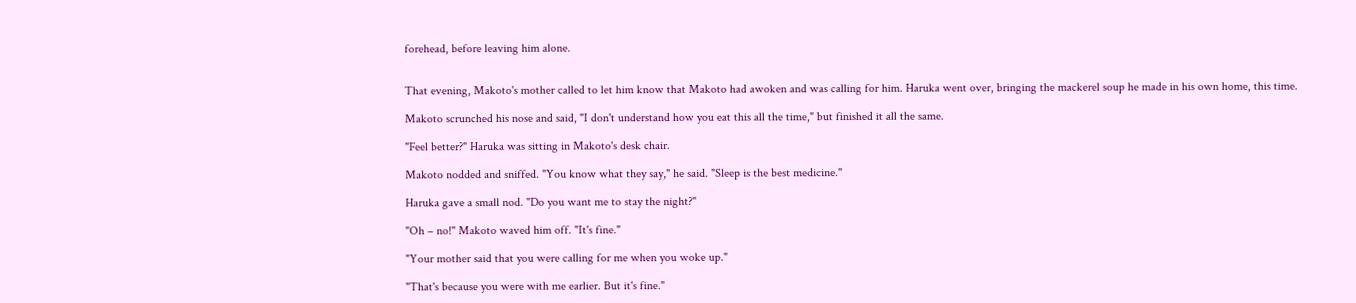forehead, before leaving him alone.


That evening, Makoto's mother called to let him know that Makoto had awoken and was calling for him. Haruka went over, bringing the mackerel soup he made in his own home, this time.

Makoto scrunched his nose and said, "I don't understand how you eat this all the time," but finished it all the same.

"Feel better?" Haruka was sitting in Makoto's desk chair.

Makoto nodded and sniffed. "You know what they say," he said. "Sleep is the best medicine."

Haruka gave a small nod. "Do you want me to stay the night?"

"Oh – no!" Makoto waved him off. "It's fine."

"Your mother said that you were calling for me when you woke up."

"That's because you were with me earlier. But it's fine."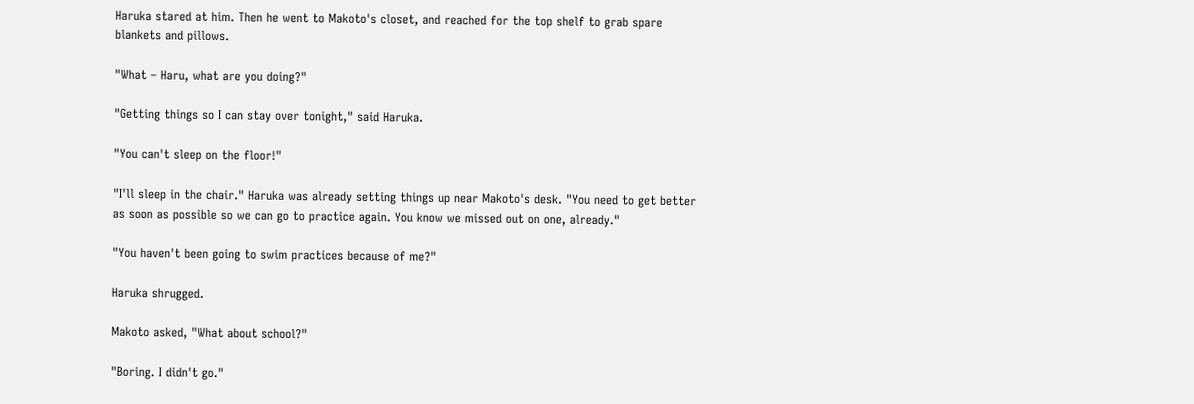Haruka stared at him. Then he went to Makoto's closet, and reached for the top shelf to grab spare blankets and pillows.

"What – Haru, what are you doing?"

"Getting things so I can stay over tonight," said Haruka.

"You can't sleep on the floor!"

"I'll sleep in the chair." Haruka was already setting things up near Makoto's desk. "You need to get better as soon as possible so we can go to practice again. You know we missed out on one, already."

"You haven't been going to swim practices because of me?"

Haruka shrugged.

Makoto asked, "What about school?"

"Boring. I didn't go."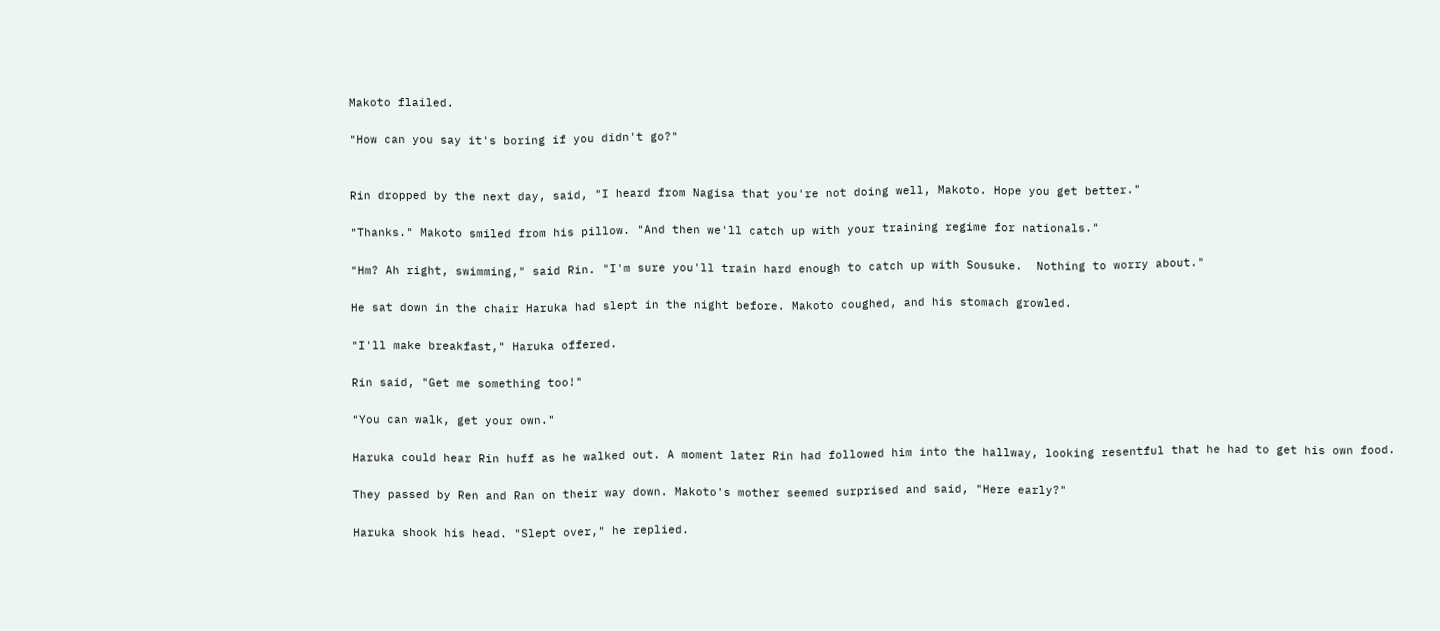Makoto flailed.

"How can you say it's boring if you didn't go?"


Rin dropped by the next day, said, "I heard from Nagisa that you're not doing well, Makoto. Hope you get better."

"Thanks." Makoto smiled from his pillow. "And then we'll catch up with your training regime for nationals."

"Hm? Ah right, swimming," said Rin. "I'm sure you'll train hard enough to catch up with Sousuke.  Nothing to worry about."

He sat down in the chair Haruka had slept in the night before. Makoto coughed, and his stomach growled.

"I'll make breakfast," Haruka offered.

Rin said, "Get me something too!"

"You can walk, get your own."

Haruka could hear Rin huff as he walked out. A moment later Rin had followed him into the hallway, looking resentful that he had to get his own food.

They passed by Ren and Ran on their way down. Makoto's mother seemed surprised and said, "Here early?"

Haruka shook his head. "Slept over," he replied.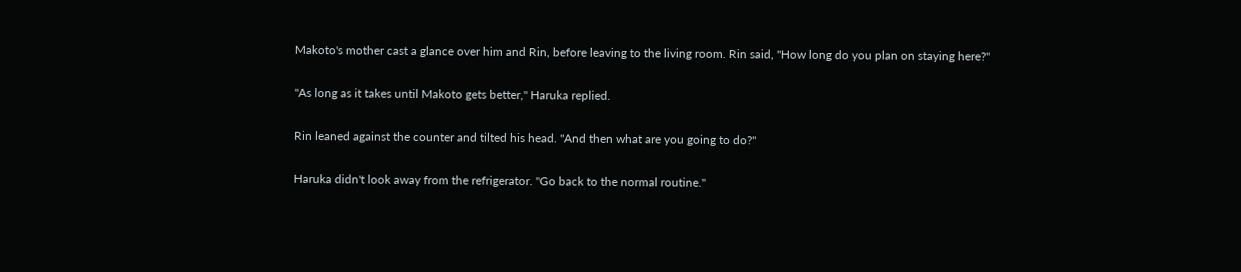Makoto's mother cast a glance over him and Rin, before leaving to the living room. Rin said, "How long do you plan on staying here?"

"As long as it takes until Makoto gets better," Haruka replied.

Rin leaned against the counter and tilted his head. "And then what are you going to do?"

Haruka didn't look away from the refrigerator. "Go back to the normal routine."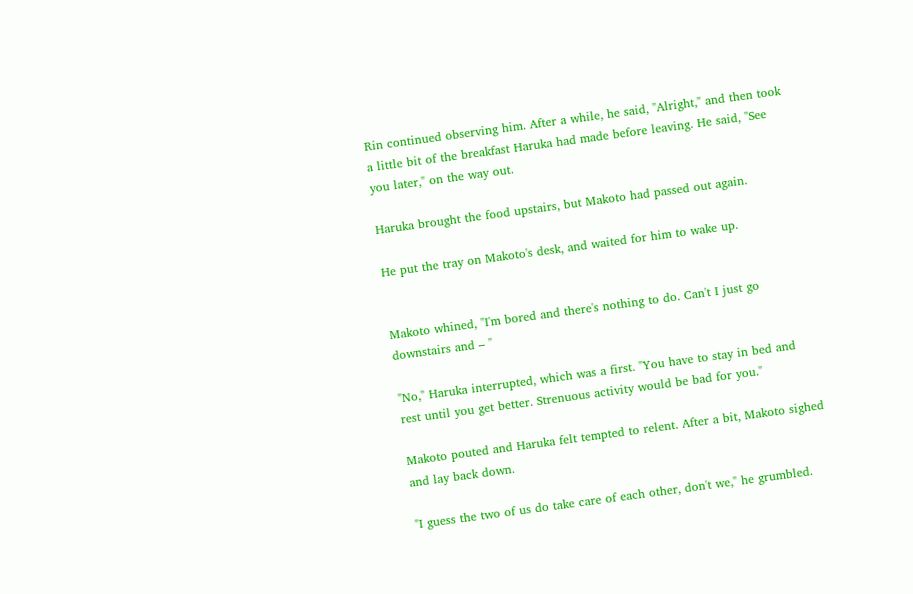Rin continued observing him. After a while, he said, "Alright," and then took a little bit of the breakfast Haruka had made before leaving. He said, "See you later," on the way out.

Haruka brought the food upstairs, but Makoto had passed out again.

He put the tray on Makoto's desk, and waited for him to wake up.


Makoto whined, "I'm bored and there's nothing to do. Can't I just go downstairs and – "

"No," Haruka interrupted, which was a first. "You have to stay in bed and rest until you get better. Strenuous activity would be bad for you."

Makoto pouted and Haruka felt tempted to relent. After a bit, Makoto sighed and lay back down.

"I guess the two of us do take care of each other, don't we," he grumbled.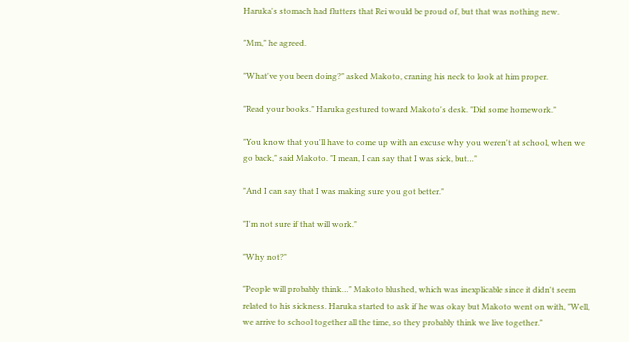Haruka's stomach had flutters that Rei would be proud of, but that was nothing new.

"Mm," he agreed.

"What've you been doing?" asked Makoto, craning his neck to look at him proper.

"Read your books." Haruka gestured toward Makoto's desk. "Did some homework."

"You know that you'll have to come up with an excuse why you weren't at school, when we go back," said Makoto. "I mean, I can say that I was sick, but…"

"And I can say that I was making sure you got better."

"I'm not sure if that will work."

"Why not?"

"People will probably think…" Makoto blushed, which was inexplicable since it didn't seem related to his sickness. Haruka started to ask if he was okay but Makoto went on with, "Well, we arrive to school together all the time, so they probably think we live together."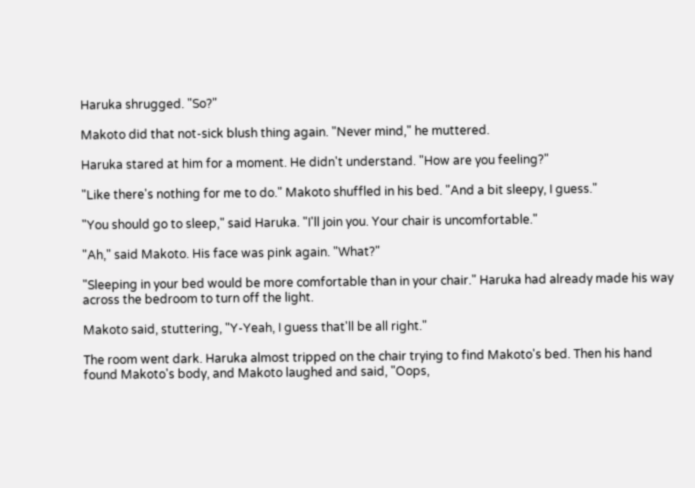Haruka shrugged. "So?"

Makoto did that not-sick blush thing again. "Never mind," he muttered.

Haruka stared at him for a moment. He didn't understand. "How are you feeling?"

"Like there's nothing for me to do." Makoto shuffled in his bed. "And a bit sleepy, I guess."

"You should go to sleep," said Haruka. "I'll join you. Your chair is uncomfortable."

"Ah," said Makoto. His face was pink again. "What?"

"Sleeping in your bed would be more comfortable than in your chair." Haruka had already made his way across the bedroom to turn off the light.

Makoto said, stuttering, "Y-Yeah, I guess that'll be all right."

The room went dark. Haruka almost tripped on the chair trying to find Makoto's bed. Then his hand found Makoto's body, and Makoto laughed and said, "Oops,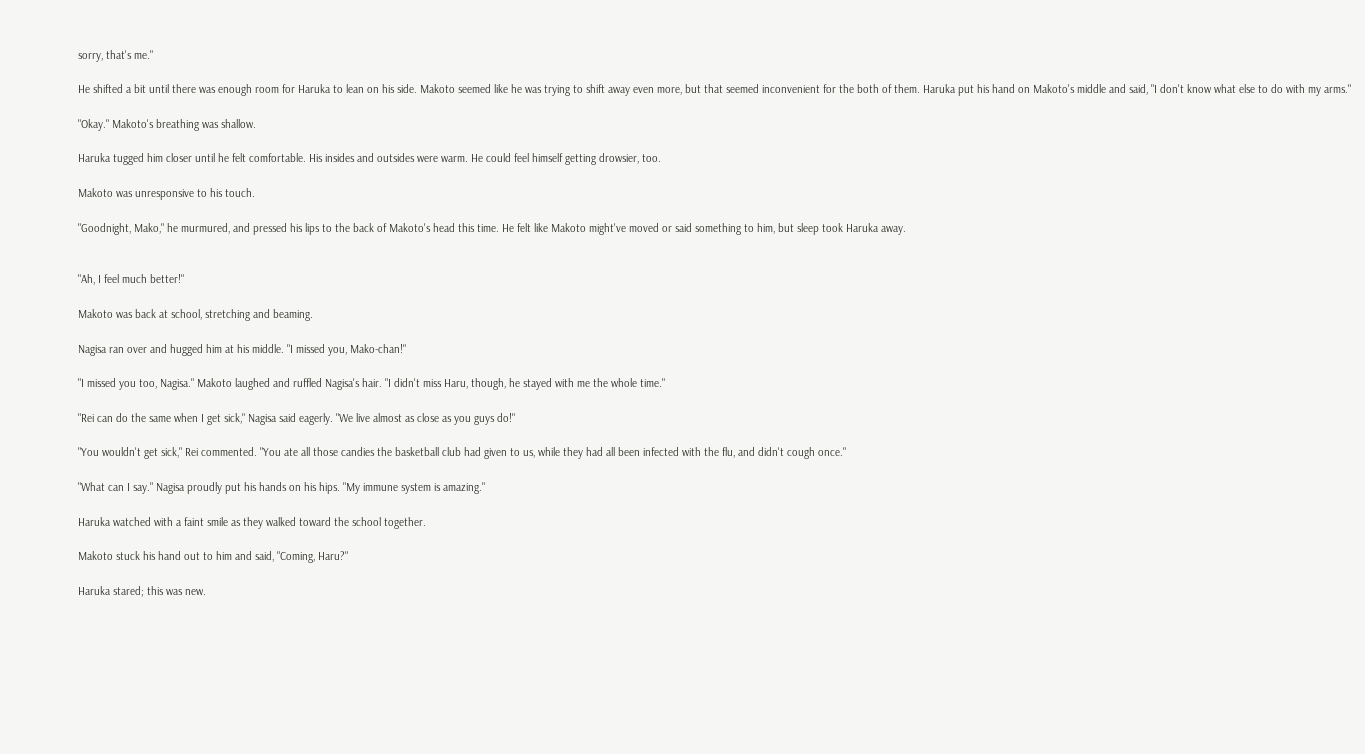sorry, that's me."

He shifted a bit until there was enough room for Haruka to lean on his side. Makoto seemed like he was trying to shift away even more, but that seemed inconvenient for the both of them. Haruka put his hand on Makoto's middle and said, "I don't know what else to do with my arms."

"Okay." Makoto's breathing was shallow.

Haruka tugged him closer until he felt comfortable. His insides and outsides were warm. He could feel himself getting drowsier, too.

Makoto was unresponsive to his touch.

"Goodnight, Mako," he murmured, and pressed his lips to the back of Makoto's head this time. He felt like Makoto might've moved or said something to him, but sleep took Haruka away.


"Ah, I feel much better!"

Makoto was back at school, stretching and beaming.

Nagisa ran over and hugged him at his middle. "I missed you, Mako-chan!"

"I missed you too, Nagisa." Makoto laughed and ruffled Nagisa's hair. "I didn't miss Haru, though, he stayed with me the whole time."

"Rei can do the same when I get sick," Nagisa said eagerly. "We live almost as close as you guys do!"

"You wouldn't get sick," Rei commented. "You ate all those candies the basketball club had given to us, while they had all been infected with the flu, and didn't cough once."

"What can I say." Nagisa proudly put his hands on his hips. "My immune system is amazing."

Haruka watched with a faint smile as they walked toward the school together.

Makoto stuck his hand out to him and said, "Coming, Haru?"

Haruka stared; this was new.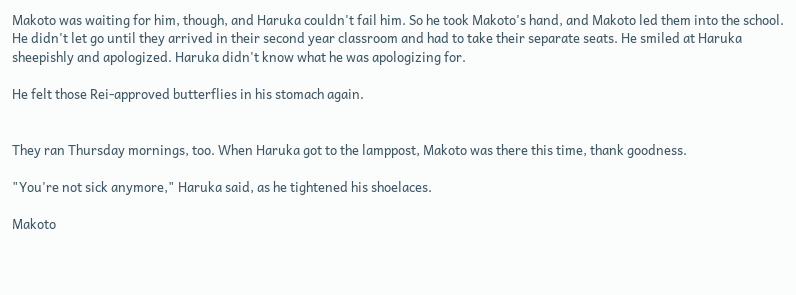Makoto was waiting for him, though, and Haruka couldn't fail him. So he took Makoto's hand, and Makoto led them into the school. He didn't let go until they arrived in their second year classroom and had to take their separate seats. He smiled at Haruka sheepishly and apologized. Haruka didn't know what he was apologizing for.

He felt those Rei-approved butterflies in his stomach again.


They ran Thursday mornings, too. When Haruka got to the lamppost, Makoto was there this time, thank goodness.

"You're not sick anymore," Haruka said, as he tightened his shoelaces.

Makoto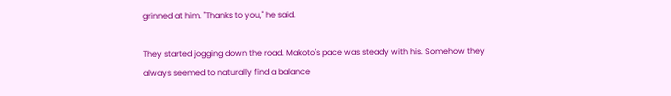grinned at him. "Thanks to you," he said.

They started jogging down the road. Makoto's pace was steady with his. Somehow they always seemed to naturally find a balance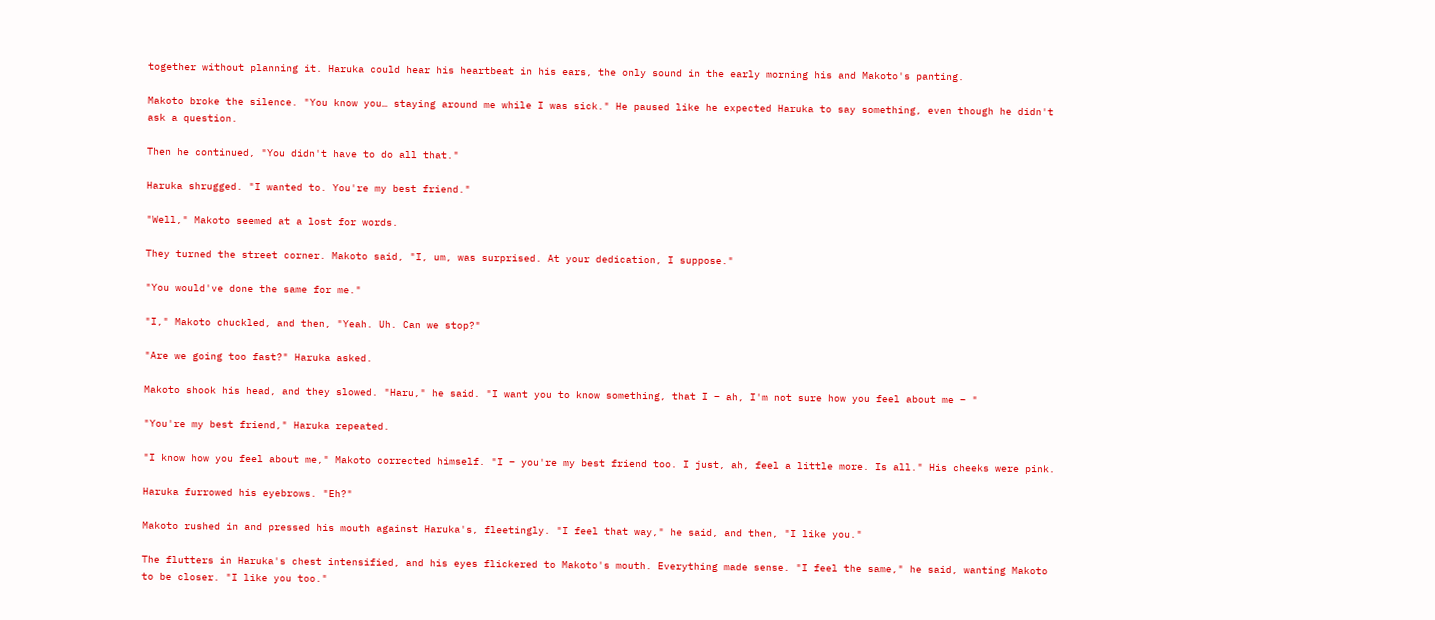together without planning it. Haruka could hear his heartbeat in his ears, the only sound in the early morning his and Makoto's panting.

Makoto broke the silence. "You know you… staying around me while I was sick." He paused like he expected Haruka to say something, even though he didn't ask a question.

Then he continued, "You didn't have to do all that."

Haruka shrugged. "I wanted to. You're my best friend."

"Well," Makoto seemed at a lost for words.

They turned the street corner. Makoto said, "I, um, was surprised. At your dedication, I suppose."

"You would've done the same for me."

"I," Makoto chuckled, and then, "Yeah. Uh. Can we stop?"

"Are we going too fast?" Haruka asked.

Makoto shook his head, and they slowed. "Haru," he said. "I want you to know something, that I – ah, I'm not sure how you feel about me – "

"You're my best friend," Haruka repeated.

"I know how you feel about me," Makoto corrected himself. "I – you're my best friend too. I just, ah, feel a little more. Is all." His cheeks were pink.

Haruka furrowed his eyebrows. "Eh?"

Makoto rushed in and pressed his mouth against Haruka's, fleetingly. "I feel that way," he said, and then, "I like you."

The flutters in Haruka's chest intensified, and his eyes flickered to Makoto's mouth. Everything made sense. "I feel the same," he said, wanting Makoto to be closer. "I like you too."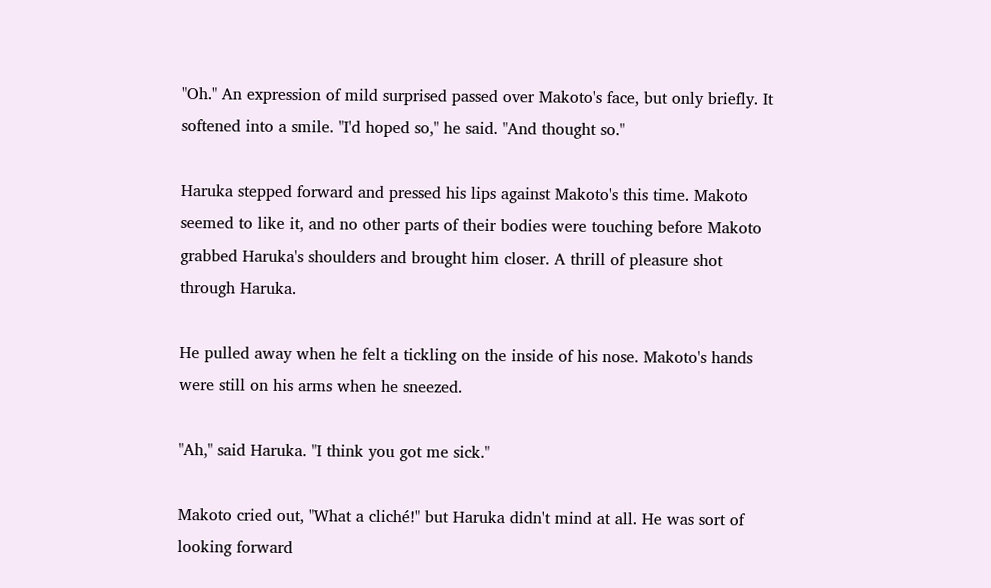"Oh." An expression of mild surprised passed over Makoto's face, but only briefly. It softened into a smile. "I'd hoped so," he said. "And thought so."

Haruka stepped forward and pressed his lips against Makoto's this time. Makoto seemed to like it, and no other parts of their bodies were touching before Makoto grabbed Haruka's shoulders and brought him closer. A thrill of pleasure shot through Haruka.

He pulled away when he felt a tickling on the inside of his nose. Makoto's hands were still on his arms when he sneezed.

"Ah," said Haruka. "I think you got me sick."

Makoto cried out, "What a cliché!" but Haruka didn't mind at all. He was sort of looking forward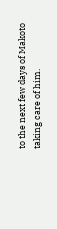to the next few days of Makoto taking care of him.